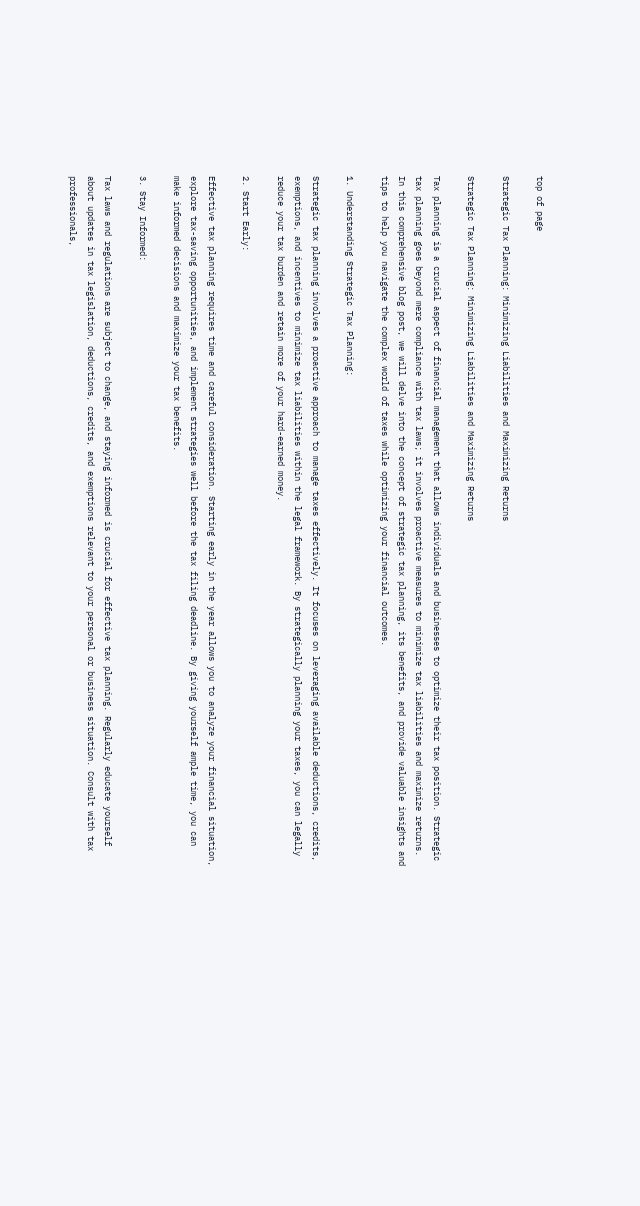top of page

Strategic Tax Planning: Minimizing Liabilities and Maximizing Returns

Strategic Tax Planning: Minimizing Liabilities and Maximizing Returns

Tax planning is a crucial aspect of financial management that allows individuals and businesses to optimize their tax position. Strategic tax planning goes beyond mere compliance with tax laws; it involves proactive measures to minimize tax liabilities and maximize returns. In this comprehensive blog post, we will delve into the concept of strategic tax planning, its benefits, and provide valuable insights and tips to help you navigate the complex world of taxes while optimizing your financial outcomes.

1. Understanding Strategic Tax Planning:

Strategic tax planning involves a proactive approach to manage taxes effectively. It focuses on leveraging available deductions, credits, exemptions, and incentives to minimize tax liabilities within the legal framework. By strategically planning your taxes, you can legally reduce your tax burden and retain more of your hard-earned money.

2. Start Early:

Effective tax planning requires time and careful consideration. Starting early in the year allows you to analyze your financial situation, explore tax-saving opportunities, and implement strategies well before the tax filing deadline. By giving yourself ample time, you can make informed decisions and maximize your tax benefits.

3. Stay Informed:

Tax laws and regulations are subject to change, and staying informed is crucial for effective tax planning. Regularly educate yourself about updates in tax legislation, deductions, credits, and exemptions relevant to your personal or business situation. Consult with tax professionals,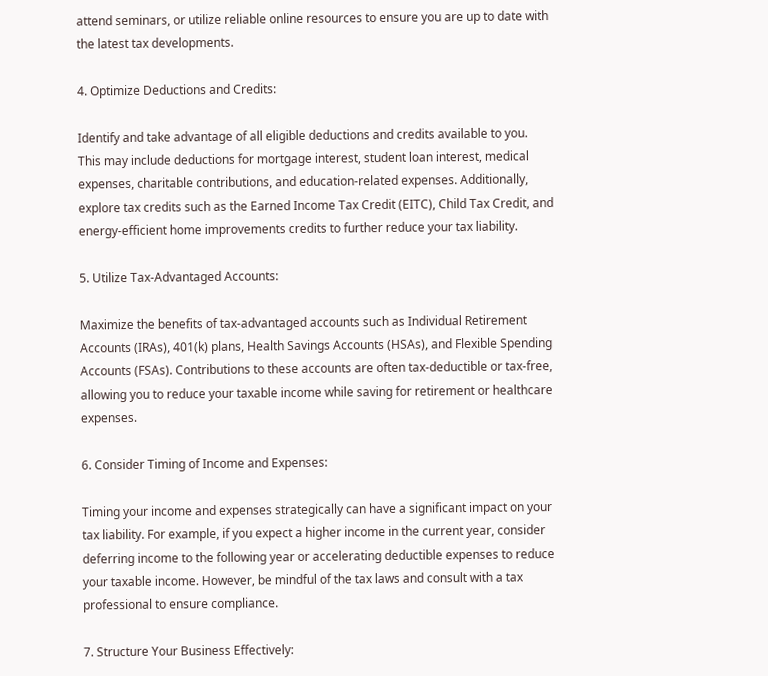attend seminars, or utilize reliable online resources to ensure you are up to date with the latest tax developments.

4. Optimize Deductions and Credits:

Identify and take advantage of all eligible deductions and credits available to you. This may include deductions for mortgage interest, student loan interest, medical expenses, charitable contributions, and education-related expenses. Additionally, explore tax credits such as the Earned Income Tax Credit (EITC), Child Tax Credit, and energy-efficient home improvements credits to further reduce your tax liability.

5. Utilize Tax-Advantaged Accounts:

Maximize the benefits of tax-advantaged accounts such as Individual Retirement Accounts (IRAs), 401(k) plans, Health Savings Accounts (HSAs), and Flexible Spending Accounts (FSAs). Contributions to these accounts are often tax-deductible or tax-free, allowing you to reduce your taxable income while saving for retirement or healthcare expenses.

6. Consider Timing of Income and Expenses:

Timing your income and expenses strategically can have a significant impact on your tax liability. For example, if you expect a higher income in the current year, consider deferring income to the following year or accelerating deductible expenses to reduce your taxable income. However, be mindful of the tax laws and consult with a tax professional to ensure compliance.

7. Structure Your Business Effectively: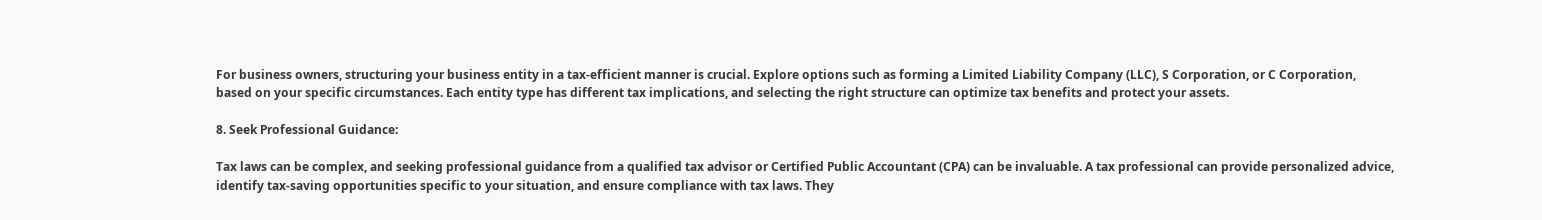For business owners, structuring your business entity in a tax-efficient manner is crucial. Explore options such as forming a Limited Liability Company (LLC), S Corporation, or C Corporation, based on your specific circumstances. Each entity type has different tax implications, and selecting the right structure can optimize tax benefits and protect your assets.

8. Seek Professional Guidance:

Tax laws can be complex, and seeking professional guidance from a qualified tax advisor or Certified Public Accountant (CPA) can be invaluable. A tax professional can provide personalized advice, identify tax-saving opportunities specific to your situation, and ensure compliance with tax laws. They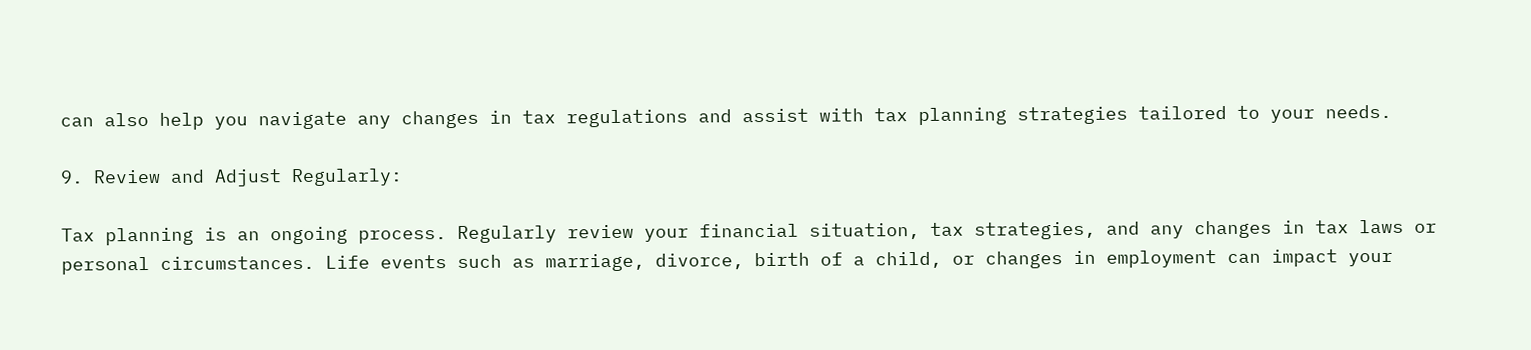can also help you navigate any changes in tax regulations and assist with tax planning strategies tailored to your needs.

9. Review and Adjust Regularly:

Tax planning is an ongoing process. Regularly review your financial situation, tax strategies, and any changes in tax laws or personal circumstances. Life events such as marriage, divorce, birth of a child, or changes in employment can impact your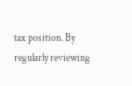tax position. By regularly reviewing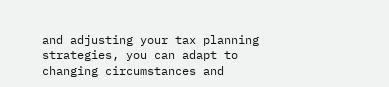and adjusting your tax planning strategies, you can adapt to changing circumstances and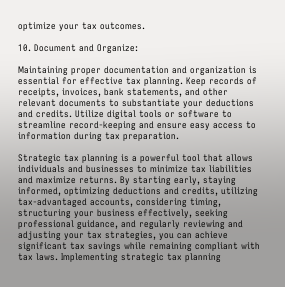optimize your tax outcomes.

10. Document and Organize:

Maintaining proper documentation and organization is essential for effective tax planning. Keep records of receipts, invoices, bank statements, and other relevant documents to substantiate your deductions and credits. Utilize digital tools or software to streamline record-keeping and ensure easy access to information during tax preparation.

Strategic tax planning is a powerful tool that allows individuals and businesses to minimize tax liabilities and maximize returns. By starting early, staying informed, optimizing deductions and credits, utilizing tax-advantaged accounts, considering timing, structuring your business effectively, seeking professional guidance, and regularly reviewing and adjusting your tax strategies, you can achieve significant tax savings while remaining compliant with tax laws. Implementing strategic tax planning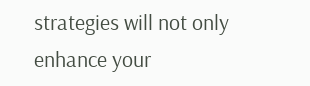strategies will not only enhance your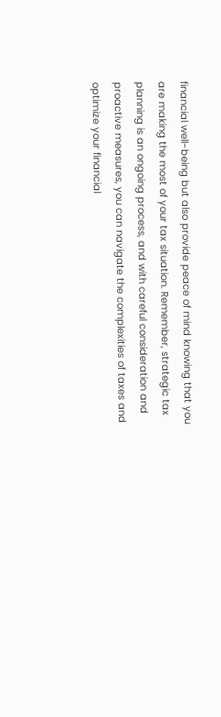financial well-being but also provide peace of mind knowing that you are making the most of your tax situation. Remember, strategic tax planning is an ongoing process, and with careful consideration and proactive measures, you can navigate the complexities of taxes and optimize your financial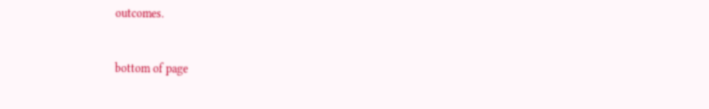outcomes.


bottom of page